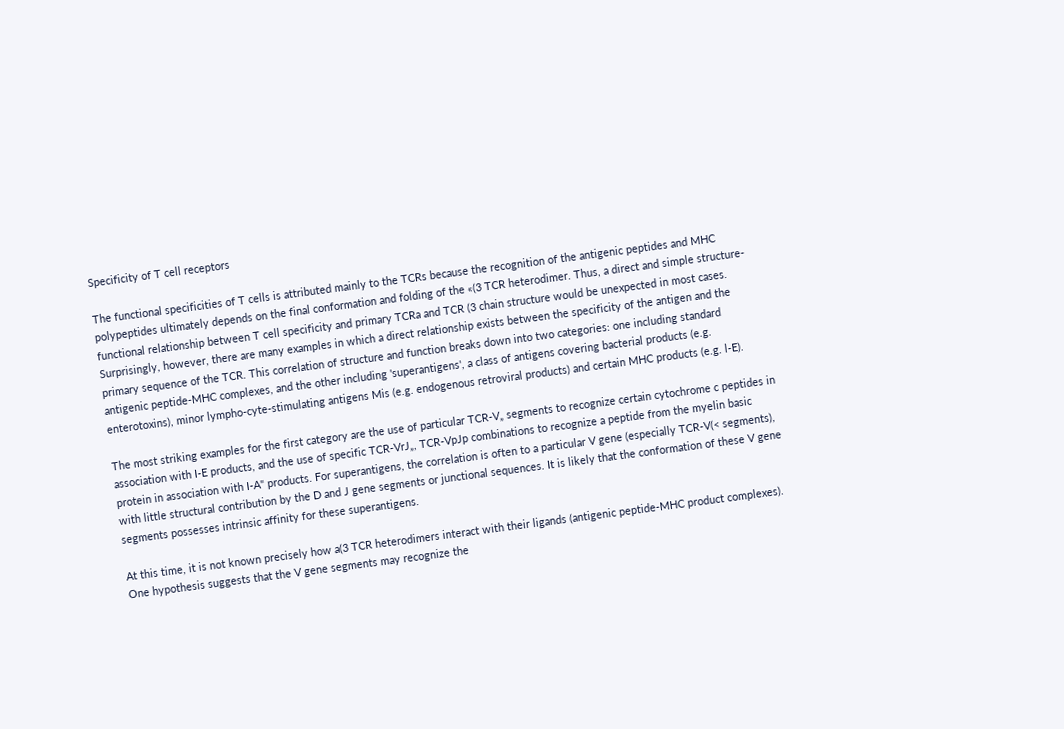Specificity of T cell receptors

The functional specificities of T cells is attributed mainly to the TCRs because the recognition of the antigenic peptides and MHC polypeptides ultimately depends on the final conformation and folding of the «(3 TCR heterodimer. Thus, a direct and simple structure-functional relationship between T cell specificity and primary TCRa and TCR (3 chain structure would be unexpected in most cases. Surprisingly, however, there are many examples in which a direct relationship exists between the specificity of the antigen and the primary sequence of the TCR. This correlation of structure and function breaks down into two categories: one including standard antigenic peptide-MHC complexes, and the other including 'superantigens', a class of antigens covering bacterial products (e.g. enterotoxins), minor lympho-cyte-stimulating antigens Mis (e.g. endogenous retroviral products) and certain MHC products (e.g. l-E).

The most striking examples for the first category are the use of particular TCR-V„ segments to recognize certain cytochrome c peptides in association with I-E products, and the use of specific TCR-VrJ„, TCR-VpJp combinations to recognize a peptide from the myelin basic protein in association with I-A" products. For superantigens, the correlation is often to a particular V gene (especially TCR-V(< segments), with little structural contribution by the D and J gene segments or junctional sequences. It is likely that the conformation of these V gene segments possesses intrinsic affinity for these superantigens.

At this time, it is not known precisely how a(3 TCR heterodimers interact with their ligands (antigenic peptide-MHC product complexes). One hypothesis suggests that the V gene segments may recognize the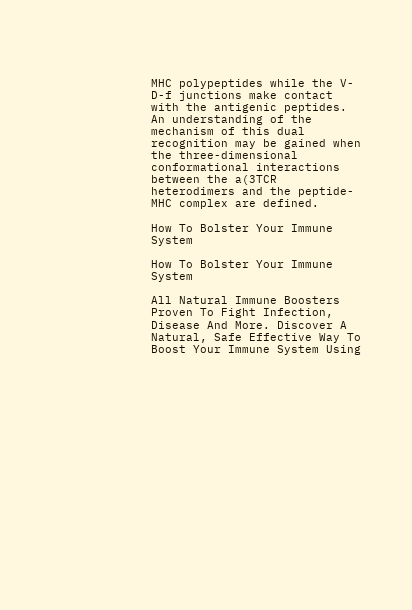MHC polypeptides while the V-D-f junctions make contact with the antigenic peptides. An understanding of the mechanism of this dual recognition may be gained when the three-dimensional conformational interactions between the a(3TCR heterodimers and the peptide-MHC complex are defined.

How To Bolster Your Immune System

How To Bolster Your Immune System

All Natural Immune Boosters Proven To Fight Infection, Disease And More. Discover A Natural, Safe Effective Way To Boost Your Immune System Using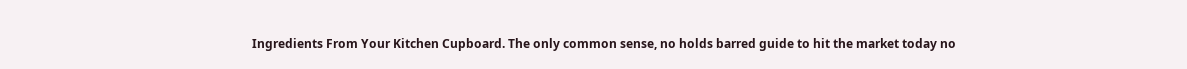Ingredients From Your Kitchen Cupboard. The only common sense, no holds barred guide to hit the market today no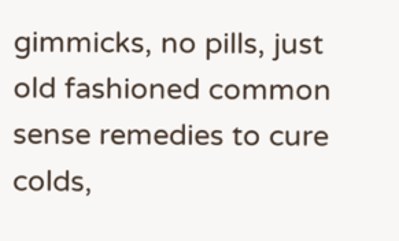gimmicks, no pills, just old fashioned common sense remedies to cure colds,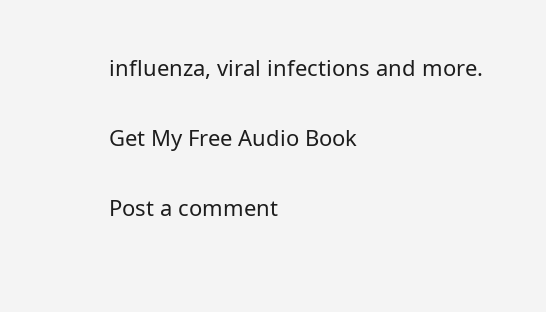influenza, viral infections and more.

Get My Free Audio Book

Post a comment